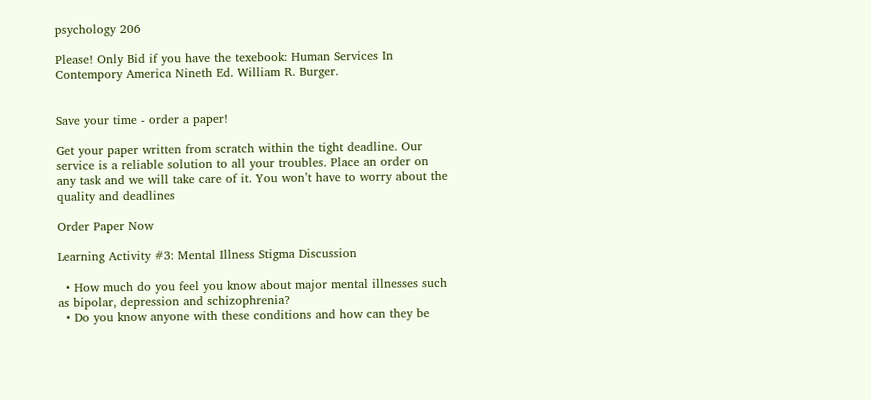psychology 206

Please! Only Bid if you have the texebook: Human Services In Contempory America Nineth Ed. William R. Burger.


Save your time - order a paper!

Get your paper written from scratch within the tight deadline. Our service is a reliable solution to all your troubles. Place an order on any task and we will take care of it. You won’t have to worry about the quality and deadlines

Order Paper Now

Learning Activity #3: Mental Illness Stigma Discussion

  • How much do you feel you know about major mental illnesses such as bipolar, depression and schizophrenia?
  • Do you know anyone with these conditions and how can they be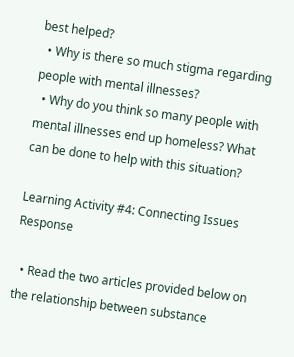best helped?
  • Why is there so much stigma regarding people with mental illnesses?
  • Why do you think so many people with mental illnesses end up homeless? What can be done to help with this situation?

Learning Activity #4: Connecting Issues Response

  • Read the two articles provided below on the relationship between substance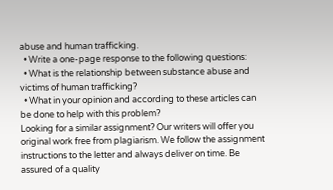abuse and human trafficking.
  • Write a one-page response to the following questions:
  • What is the relationship between substance abuse and victims of human trafficking?
  • What in your opinion and according to these articles can be done to help with this problem?
Looking for a similar assignment? Our writers will offer you original work free from plagiarism. We follow the assignment instructions to the letter and always deliver on time. Be assured of a quality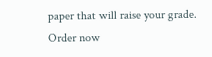paper that will raise your grade. Order now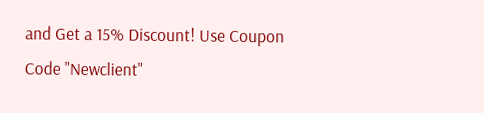and Get a 15% Discount! Use Coupon Code "Newclient"